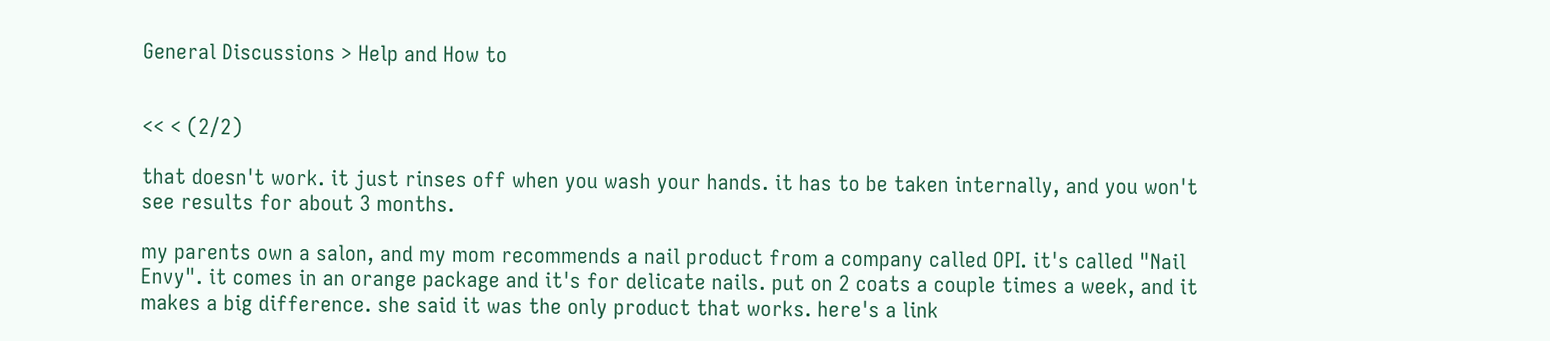General Discussions > Help and How to


<< < (2/2)

that doesn't work. it just rinses off when you wash your hands. it has to be taken internally, and you won't see results for about 3 months.

my parents own a salon, and my mom recommends a nail product from a company called OPI. it's called "Nail Envy". it comes in an orange package and it's for delicate nails. put on 2 coats a couple times a week, and it makes a big difference. she said it was the only product that works. here's a link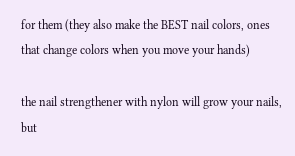for them (they also make the BEST nail colors, ones that change colors when you move your hands)

the nail strengthener with nylon will grow your nails, but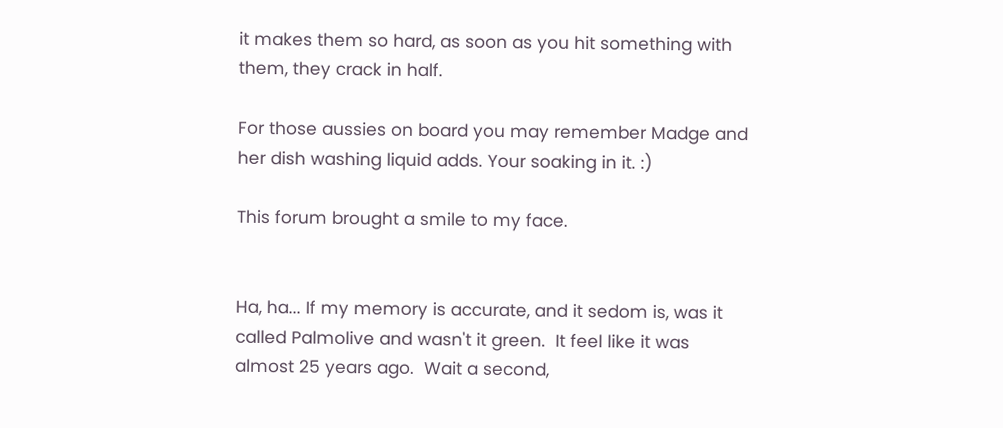it makes them so hard, as soon as you hit something with them, they crack in half.

For those aussies on board you may remember Madge and her dish washing liquid adds. Your soaking in it. :)

This forum brought a smile to my face.


Ha, ha... If my memory is accurate, and it sedom is, was it called Palmolive and wasn't it green.  It feel like it was almost 25 years ago.  Wait a second,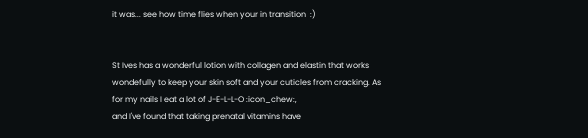it was... see how time flies when your in transition  :)


St Ives has a wonderful lotion with collagen and elastin that works wondefully to keep your skin soft and your cuticles from cracking. As for my nails I eat a lot of J-E-L-L-O :icon_chew:,
and I've found that taking prenatal vitamins have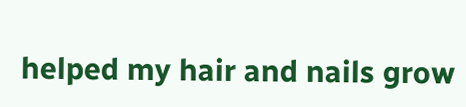helped my hair and nails grow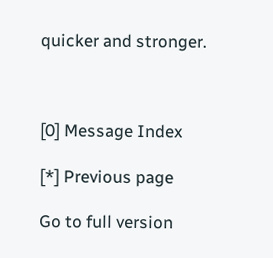quicker and stronger.



[0] Message Index

[*] Previous page

Go to full version